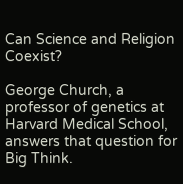Can Science and Religion Coexist?

George Church, a professor of genetics at Harvard Medical School, answers that question for Big Think.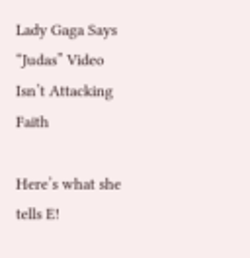Lady Gaga Says “Judas” Video Isn’t Attacking Faith

Here’s what she tells E!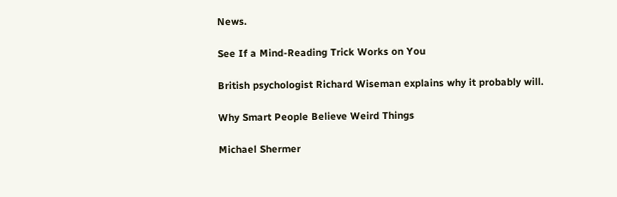News.

See If a Mind-Reading Trick Works on You

British psychologist Richard Wiseman explains why it probably will.

Why Smart People Believe Weird Things

Michael Shermer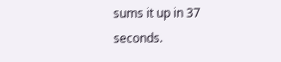sums it up in 37 seconds.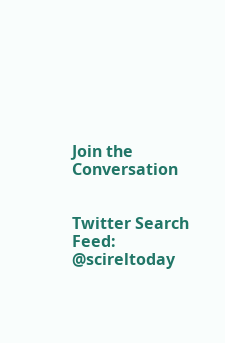Join the Conversation


Twitter Search Feed: @scireltoday